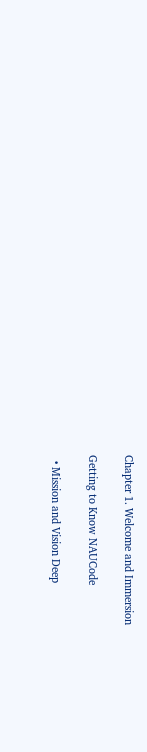Chapter 1. Welcome and Immersion

Getting to Know NAUCode

  • Mission and Vision Deep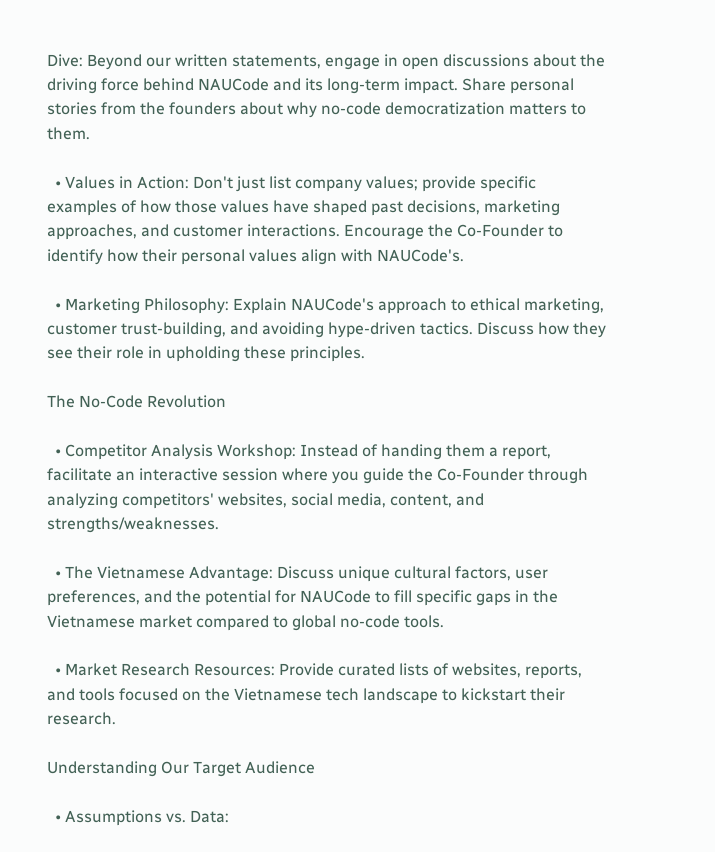Dive: Beyond our written statements, engage in open discussions about the driving force behind NAUCode and its long-term impact. Share personal stories from the founders about why no-code democratization matters to them.

  • Values in Action: Don't just list company values; provide specific examples of how those values have shaped past decisions, marketing approaches, and customer interactions. Encourage the Co-Founder to identify how their personal values align with NAUCode's.

  • Marketing Philosophy: Explain NAUCode's approach to ethical marketing, customer trust-building, and avoiding hype-driven tactics. Discuss how they see their role in upholding these principles.

The No-Code Revolution

  • Competitor Analysis Workshop: Instead of handing them a report, facilitate an interactive session where you guide the Co-Founder through analyzing competitors' websites, social media, content, and strengths/weaknesses.

  • The Vietnamese Advantage: Discuss unique cultural factors, user preferences, and the potential for NAUCode to fill specific gaps in the Vietnamese market compared to global no-code tools.

  • Market Research Resources: Provide curated lists of websites, reports, and tools focused on the Vietnamese tech landscape to kickstart their research.

Understanding Our Target Audience

  • Assumptions vs. Data: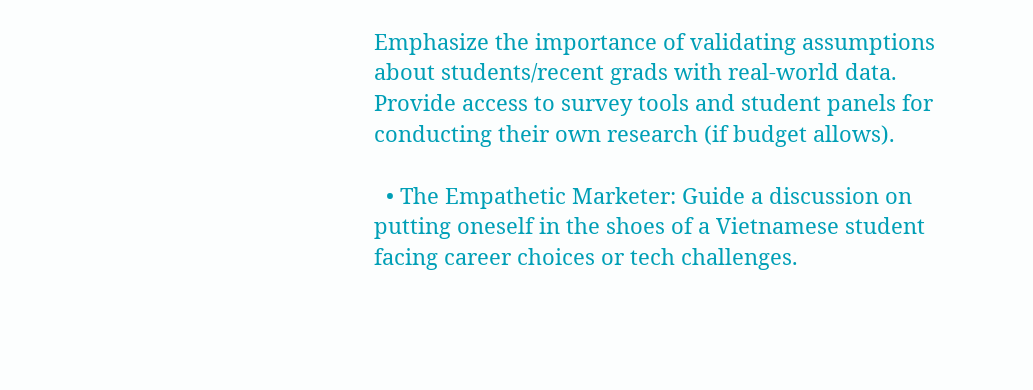Emphasize the importance of validating assumptions about students/recent grads with real-world data. Provide access to survey tools and student panels for conducting their own research (if budget allows).

  • The Empathetic Marketer: Guide a discussion on putting oneself in the shoes of a Vietnamese student facing career choices or tech challenges.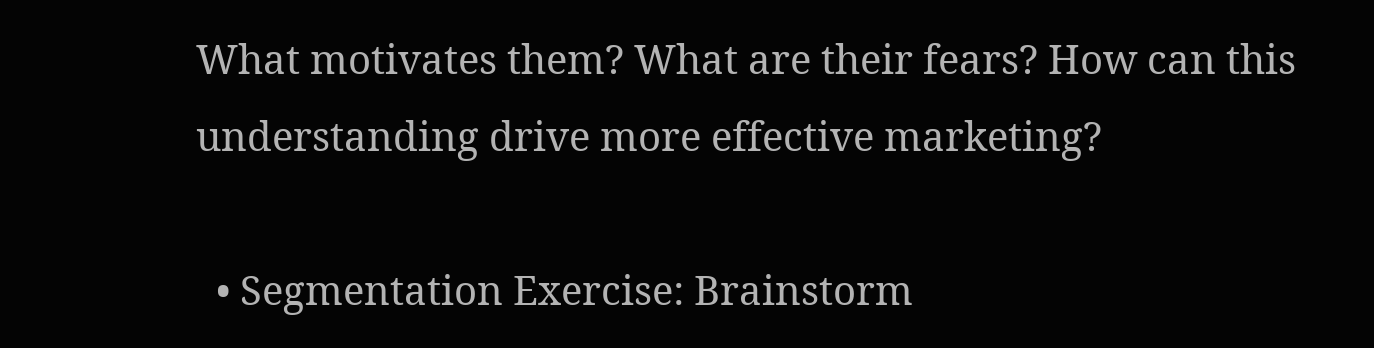What motivates them? What are their fears? How can this understanding drive more effective marketing?

  • Segmentation Exercise: Brainstorm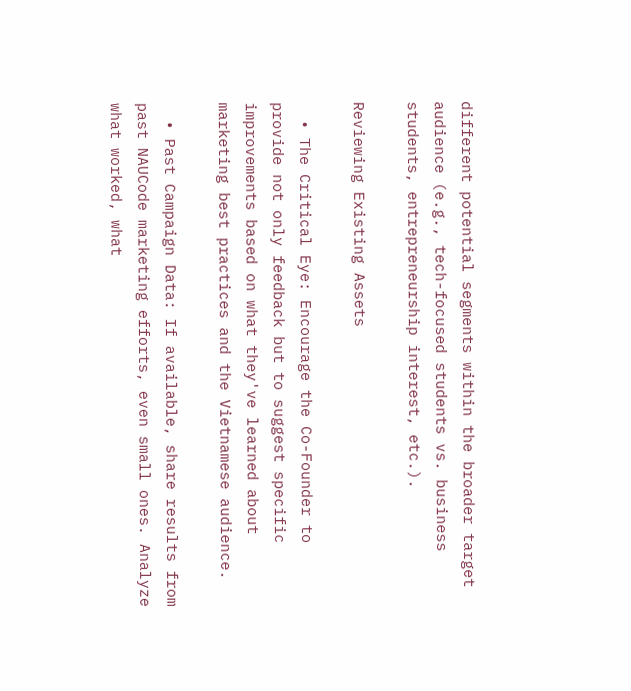different potential segments within the broader target audience (e.g., tech-focused students vs. business students, entrepreneurship interest, etc.).

Reviewing Existing Assets

  • The Critical Eye: Encourage the Co-Founder to provide not only feedback but to suggest specific improvements based on what they've learned about marketing best practices and the Vietnamese audience.

  • Past Campaign Data: If available, share results from past NAUCode marketing efforts, even small ones. Analyze what worked, what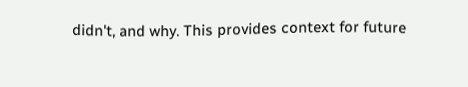didn't, and why. This provides context for future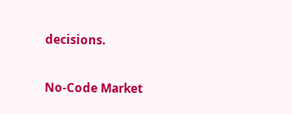decisions.

No-Code Market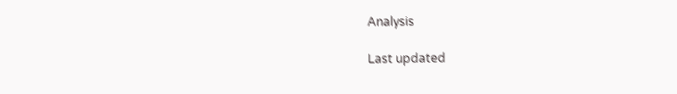Analysis

Last updated